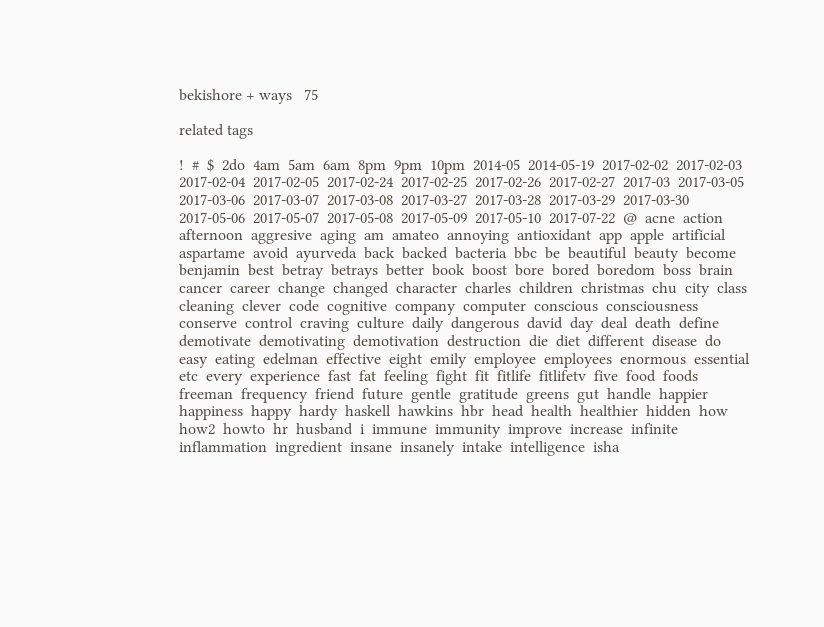bekishore + ways   75

related tags

!  #  $  2do  4am  5am  6am  8pm  9pm  10pm  2014-05  2014-05-19  2017-02-02  2017-02-03  2017-02-04  2017-02-05  2017-02-24  2017-02-25  2017-02-26  2017-02-27  2017-03  2017-03-05  2017-03-06  2017-03-07  2017-03-08  2017-03-27  2017-03-28  2017-03-29  2017-03-30  2017-05-06  2017-05-07  2017-05-08  2017-05-09  2017-05-10  2017-07-22  @  acne  action  afternoon  aggresive  aging  am  amateo  annoying  antioxidant  app  apple  artificial  aspartame  avoid  ayurveda  back  backed  bacteria  bbc  be  beautiful  beauty  become  benjamin  best  betray  betrays  better  book  boost  bore  bored  boredom  boss  brain  cancer  career  change  changed  character  charles  children  christmas  chu  city  class  cleaning  clever  code  cognitive  company  computer  conscious  consciousness  conserve  control  craving  culture  daily  dangerous  david  day  deal  death  define  demotivate  demotivating  demotivation  destruction  die  diet  different  disease  do  easy  eating  edelman  effective  eight  emily  employee  employees  enormous  essential  etc  every  experience  fast  fat  feeling  fight  fit  fitlife  fitlifetv  five  food  foods  freeman  frequency  friend  future  gentle  gratitude  greens  gut  handle  happier  happiness  happy  hardy  haskell  hawkins  hbr  head  health  healthier  hidden  how  how2  howto  hr  husband  i  immune  immunity  improve  increase  infinite  inflammation  ingredient  insane  insanely  intake  intelligence  isha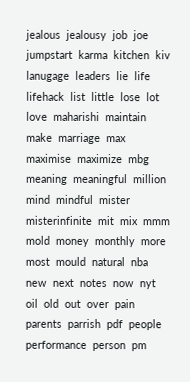jealous  jealousy  job  joe  jumpstart  karma  kitchen  kiv  lanugage  leaders  lie  life  lifehack  list  little  lose  lot  love  maharishi  maintain  make  marriage  max  maximise  maximize  mbg  meaning  meaningful  million  mind  mindful  mister  misterinfinite  mit  mix  mmm  mold  money  monthly  more  most  mould  natural  nba  new  next  notes  now  nyt  oil  old  out  over  pain  parents  parrish  pdf  people  performance  person  pm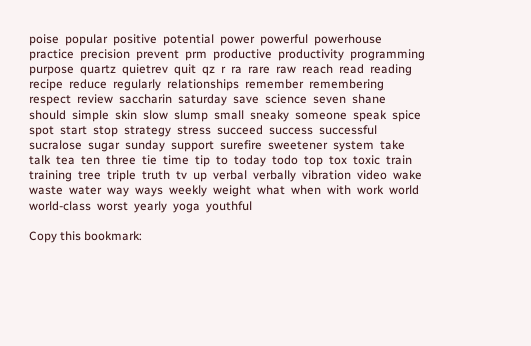poise  popular  positive  potential  power  powerful  powerhouse  practice  precision  prevent  prm  productive  productivity  programming  purpose  quartz  quietrev  quit  qz  r  ra  rare  raw  reach  read  reading  recipe  reduce  regularly  relationships  remember  remembering  respect  review  saccharin  saturday  save  science  seven  shane  should  simple  skin  slow  slump  small  sneaky  someone  speak  spice  spot  start  stop  strategy  stress  succeed  success  successful  sucralose  sugar  sunday  support  surefire  sweetener  system  take  talk  tea  ten  three  tie  time  tip  to  today  todo  top  tox  toxic  train  training  tree  triple  truth  tv  up  verbal  verbally  vibration  video  wake  waste  water  way  ways  weekly  weight  what  when  with  work  world  world-class  worst  yearly  yoga  youthful

Copy this bookmark: